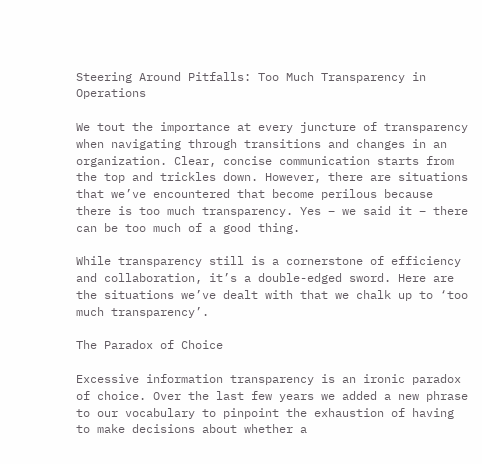Steering Around Pitfalls: Too Much Transparency in Operations

We tout the importance at every juncture of transparency when navigating through transitions and changes in an organization. Clear, concise communication starts from the top and trickles down. However, there are situations that we’ve encountered that become perilous because there is too much transparency. Yes – we said it – there can be too much of a good thing.

While transparency still is a cornerstone of efficiency and collaboration, it’s a double-edged sword. Here are the situations we’ve dealt with that we chalk up to ‘too much transparency’.

The Paradox of Choice

Excessive information transparency is an ironic paradox of choice. Over the last few years we added a new phrase to our vocabulary to pinpoint the exhaustion of having to make decisions about whether a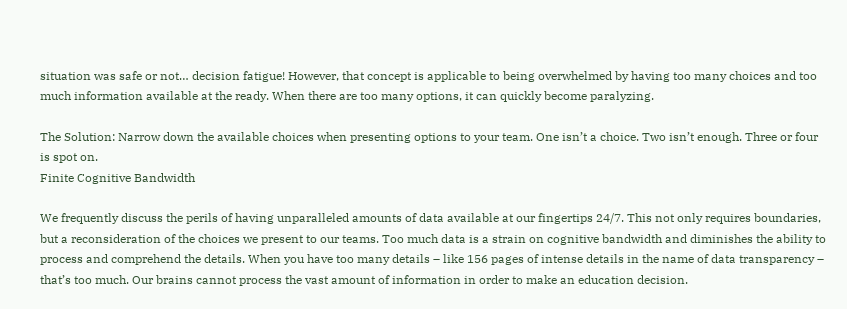situation was safe or not… decision fatigue! However, that concept is applicable to being overwhelmed by having too many choices and too much information available at the ready. When there are too many options, it can quickly become paralyzing.

The Solution: Narrow down the available choices when presenting options to your team. One isn’t a choice. Two isn’t enough. Three or four is spot on.
Finite Cognitive Bandwidth

We frequently discuss the perils of having unparalleled amounts of data available at our fingertips 24/7. This not only requires boundaries, but a reconsideration of the choices we present to our teams. Too much data is a strain on cognitive bandwidth and diminishes the ability to process and comprehend the details. When you have too many details – like 156 pages of intense details in the name of data transparency – that’s too much. Our brains cannot process the vast amount of information in order to make an education decision.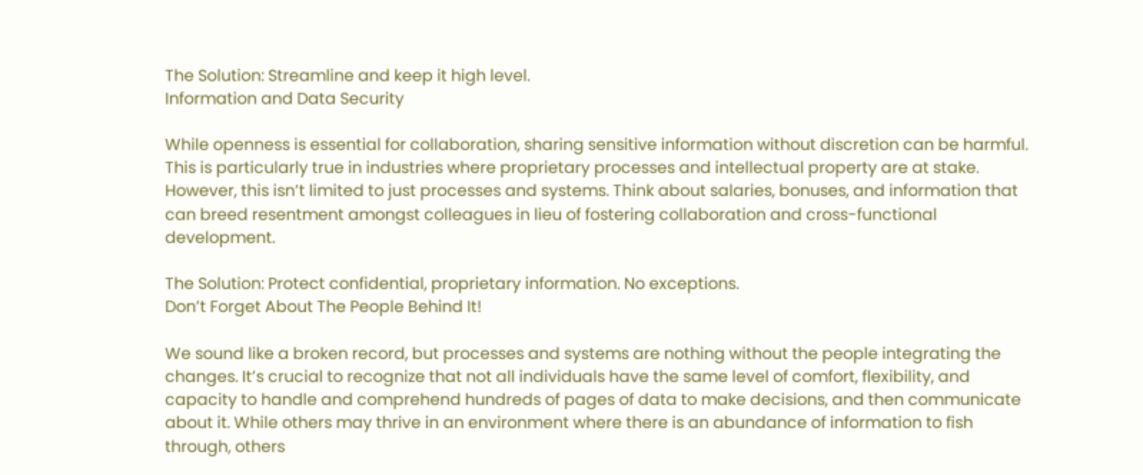The Solution: Streamline and keep it high level.
Information and Data Security

While openness is essential for collaboration, sharing sensitive information without discretion can be harmful. This is particularly true in industries where proprietary processes and intellectual property are at stake. However, this isn’t limited to just processes and systems. Think about salaries, bonuses, and information that can breed resentment amongst colleagues in lieu of fostering collaboration and cross-functional development.

The Solution: Protect confidential, proprietary information. No exceptions.
Don’t Forget About The People Behind It!

We sound like a broken record, but processes and systems are nothing without the people integrating the changes. It’s crucial to recognize that not all individuals have the same level of comfort, flexibility, and capacity to handle and comprehend hundreds of pages of data to make decisions, and then communicate about it. While others may thrive in an environment where there is an abundance of information to fish through, others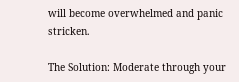will become overwhelmed and panic stricken.

The Solution: Moderate through your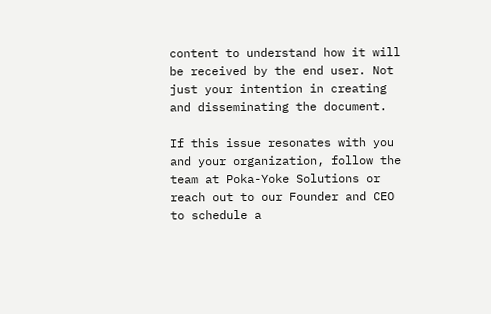content to understand how it will be received by the end user. Not just your intention in creating and disseminating the document.

If this issue resonates with you and your organization, follow the team at Poka-Yoke Solutions or reach out to our Founder and CEO to schedule a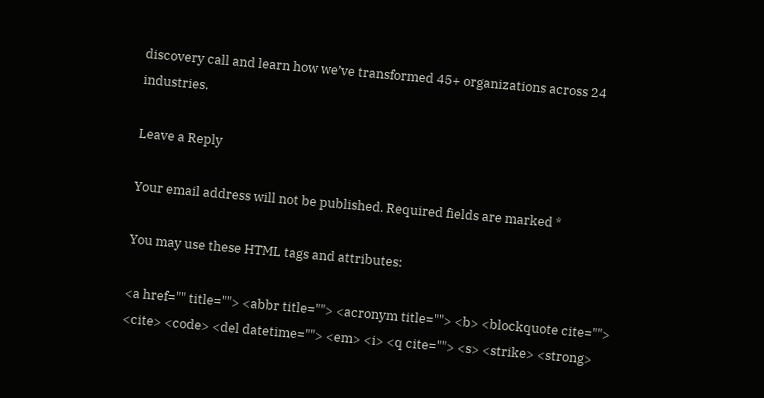discovery call and learn how we’ve transformed 45+ organizations across 24 industries.

Leave a Reply

Your email address will not be published. Required fields are marked *

You may use these HTML tags and attributes:

<a href="" title=""> <abbr title=""> <acronym title=""> <b> <blockquote cite=""> <cite> <code> <del datetime=""> <em> <i> <q cite=""> <s> <strike> <strong>